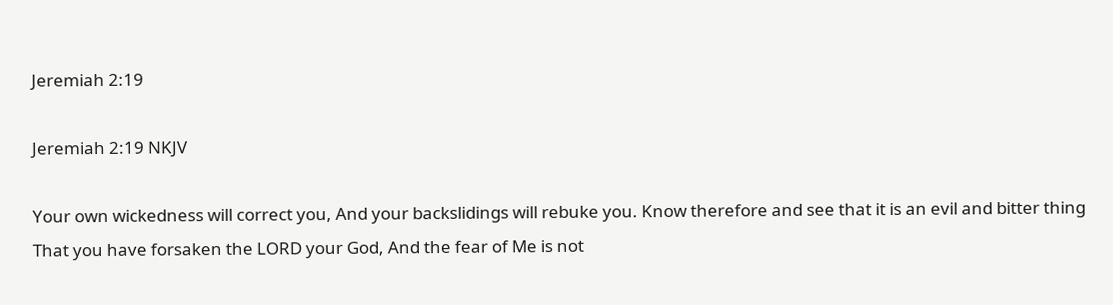Jeremiah 2:19

Jeremiah 2:19 NKJV

Your own wickedness will correct you, And your backslidings will rebuke you. Know therefore and see that it is an evil and bitter thing That you have forsaken the LORD your God, And the fear of Me is not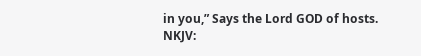in you,” Says the Lord GOD of hosts.
NKJV: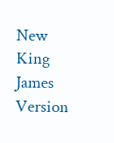New King James Version